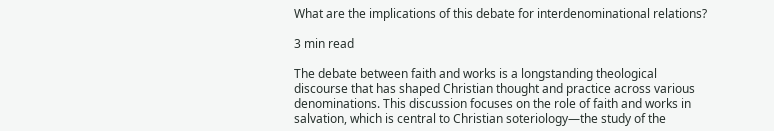What are the implications of this debate for interdenominational relations?

3 min read

The debate between faith and works is a longstanding theological discourse that has shaped Christian thought and practice across various denominations. This discussion focuses on the role of faith and works in salvation, which is central to Christian soteriology—the study of the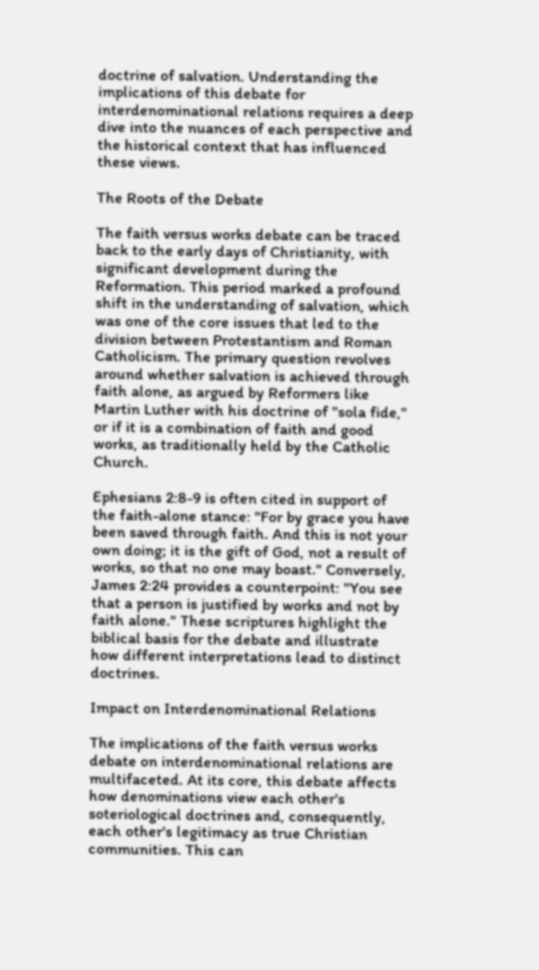doctrine of salvation. Understanding the implications of this debate for interdenominational relations requires a deep dive into the nuances of each perspective and the historical context that has influenced these views.

The Roots of the Debate

The faith versus works debate can be traced back to the early days of Christianity, with significant development during the Reformation. This period marked a profound shift in the understanding of salvation, which was one of the core issues that led to the division between Protestantism and Roman Catholicism. The primary question revolves around whether salvation is achieved through faith alone, as argued by Reformers like Martin Luther with his doctrine of "sola fide," or if it is a combination of faith and good works, as traditionally held by the Catholic Church.

Ephesians 2:8-9 is often cited in support of the faith-alone stance: "For by grace you have been saved through faith. And this is not your own doing; it is the gift of God, not a result of works, so that no one may boast." Conversely, James 2:24 provides a counterpoint: "You see that a person is justified by works and not by faith alone." These scriptures highlight the biblical basis for the debate and illustrate how different interpretations lead to distinct doctrines.

Impact on Interdenominational Relations

The implications of the faith versus works debate on interdenominational relations are multifaceted. At its core, this debate affects how denominations view each other's soteriological doctrines and, consequently, each other's legitimacy as true Christian communities. This can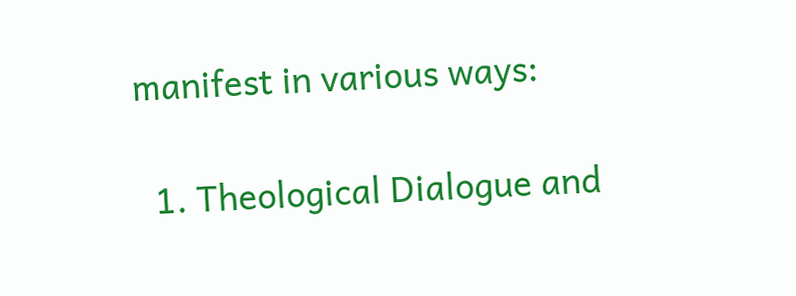manifest in various ways:

  1. Theological Dialogue and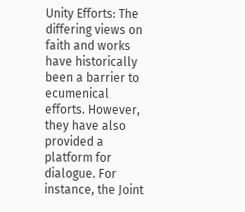Unity Efforts: The differing views on faith and works have historically been a barrier to ecumenical efforts. However, they have also provided a platform for dialogue. For instance, the Joint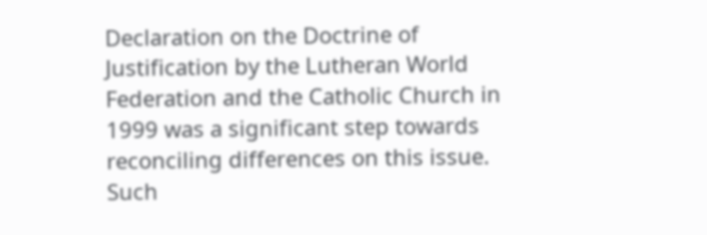Declaration on the Doctrine of Justification by the Lutheran World Federation and the Catholic Church in 1999 was a significant step towards reconciling differences on this issue. Such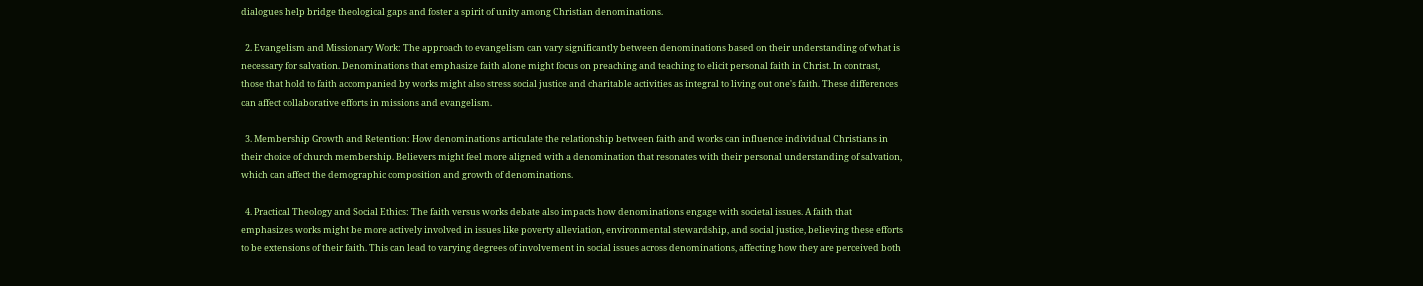dialogues help bridge theological gaps and foster a spirit of unity among Christian denominations.

  2. Evangelism and Missionary Work: The approach to evangelism can vary significantly between denominations based on their understanding of what is necessary for salvation. Denominations that emphasize faith alone might focus on preaching and teaching to elicit personal faith in Christ. In contrast, those that hold to faith accompanied by works might also stress social justice and charitable activities as integral to living out one's faith. These differences can affect collaborative efforts in missions and evangelism.

  3. Membership Growth and Retention: How denominations articulate the relationship between faith and works can influence individual Christians in their choice of church membership. Believers might feel more aligned with a denomination that resonates with their personal understanding of salvation, which can affect the demographic composition and growth of denominations.

  4. Practical Theology and Social Ethics: The faith versus works debate also impacts how denominations engage with societal issues. A faith that emphasizes works might be more actively involved in issues like poverty alleviation, environmental stewardship, and social justice, believing these efforts to be extensions of their faith. This can lead to varying degrees of involvement in social issues across denominations, affecting how they are perceived both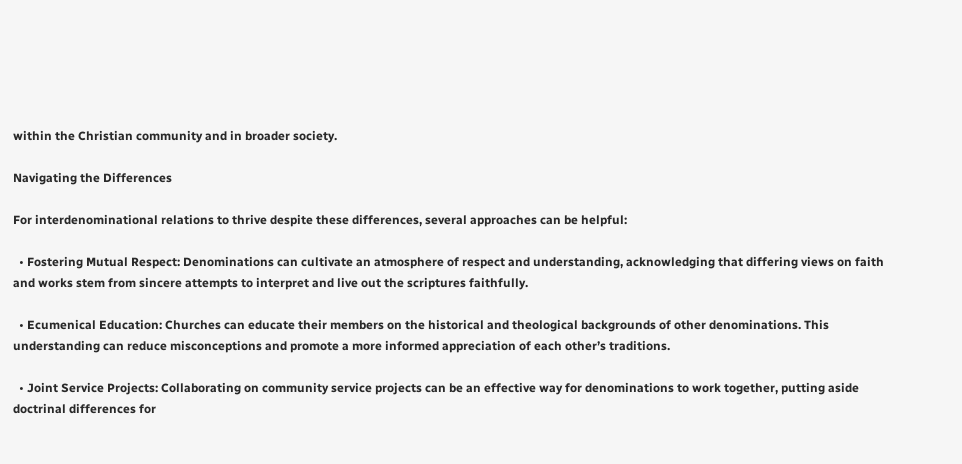within the Christian community and in broader society.

Navigating the Differences

For interdenominational relations to thrive despite these differences, several approaches can be helpful:

  • Fostering Mutual Respect: Denominations can cultivate an atmosphere of respect and understanding, acknowledging that differing views on faith and works stem from sincere attempts to interpret and live out the scriptures faithfully.

  • Ecumenical Education: Churches can educate their members on the historical and theological backgrounds of other denominations. This understanding can reduce misconceptions and promote a more informed appreciation of each other’s traditions.

  • Joint Service Projects: Collaborating on community service projects can be an effective way for denominations to work together, putting aside doctrinal differences for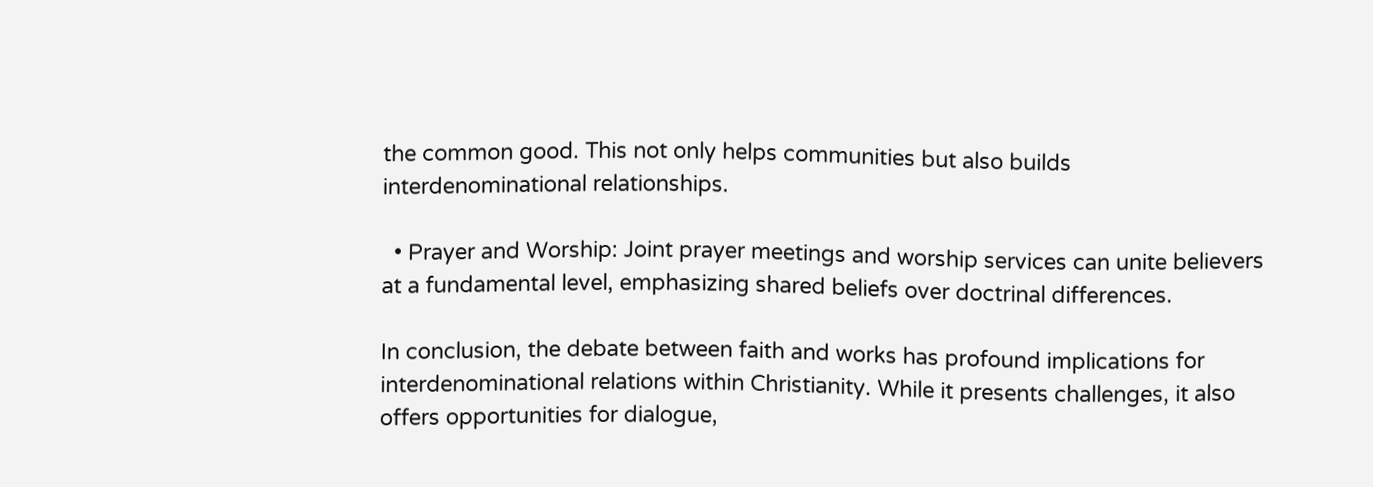the common good. This not only helps communities but also builds interdenominational relationships.

  • Prayer and Worship: Joint prayer meetings and worship services can unite believers at a fundamental level, emphasizing shared beliefs over doctrinal differences.

In conclusion, the debate between faith and works has profound implications for interdenominational relations within Christianity. While it presents challenges, it also offers opportunities for dialogue,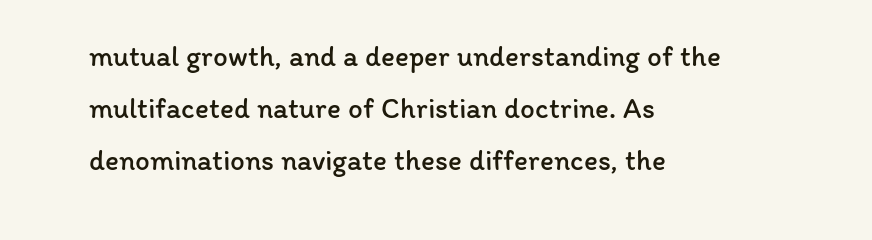mutual growth, and a deeper understanding of the multifaceted nature of Christian doctrine. As denominations navigate these differences, the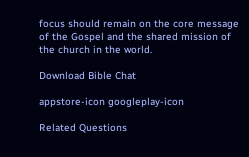focus should remain on the core message of the Gospel and the shared mission of the church in the world.

Download Bible Chat

appstore-icon googleplay-icon

Related Questions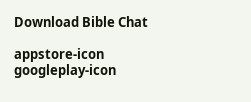Download Bible Chat

appstore-icon googleplay-icon